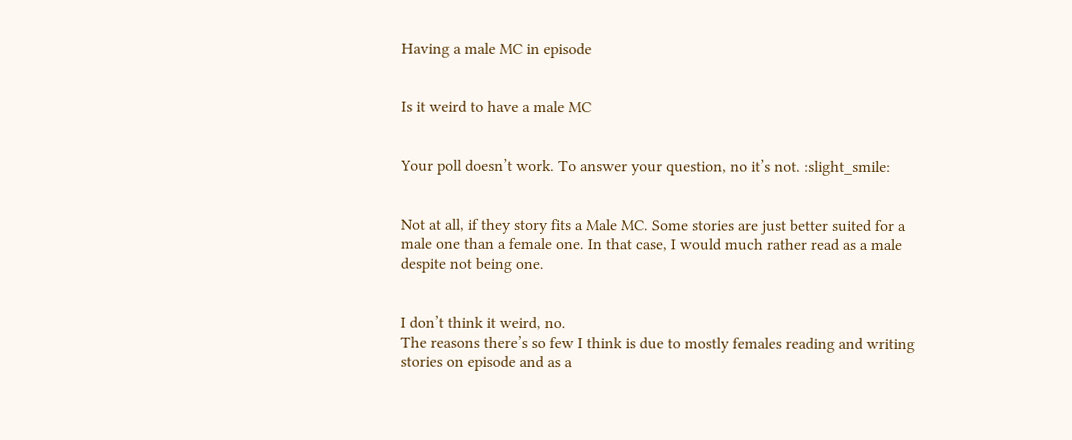Having a male MC in episode


Is it weird to have a male MC


Your poll doesn’t work. To answer your question, no it’s not. :slight_smile:


Not at all, if they story fits a Male MC. Some stories are just better suited for a male one than a female one. In that case, I would much rather read as a male despite not being one.


I don’t think it weird, no.
The reasons there’s so few I think is due to mostly females reading and writing stories on episode and as a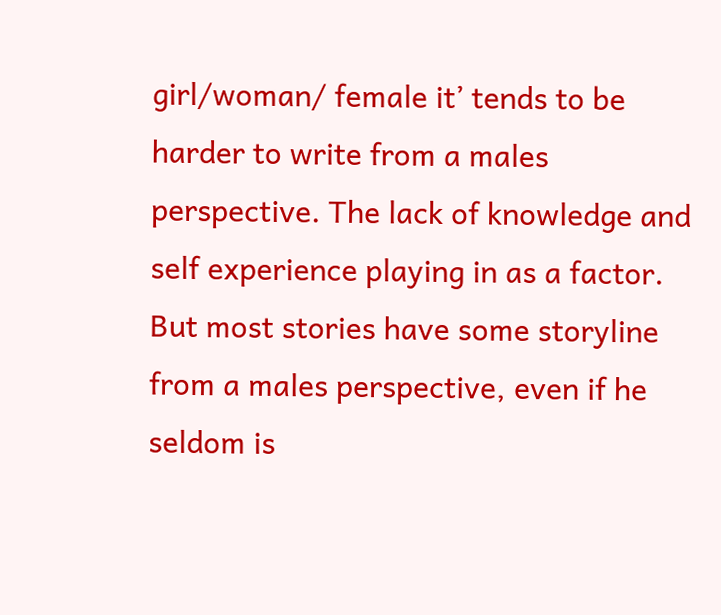girl/woman/ female it’ tends to be harder to write from a males perspective. The lack of knowledge and self experience playing in as a factor.
But most stories have some storyline from a males perspective, even if he seldom is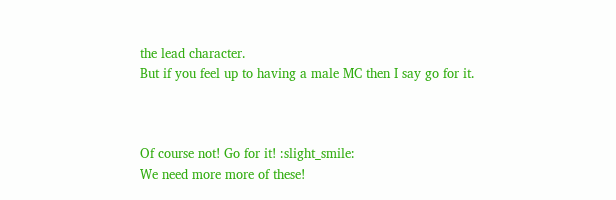the lead character.
But if you feel up to having a male MC then I say go for it.



Of course not! Go for it! :slight_smile:
We need more more of these!